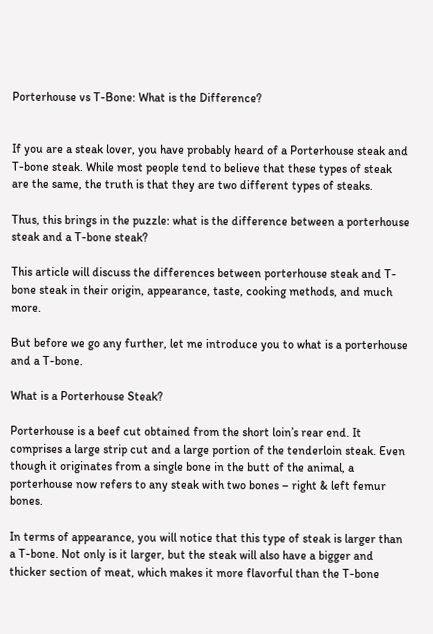Porterhouse vs T-Bone: What is the Difference?


If you are a steak lover, you have probably heard of a Porterhouse steak and T-bone steak. While most people tend to believe that these types of steak are the same, the truth is that they are two different types of steaks.

Thus, this brings in the puzzle: what is the difference between a porterhouse steak and a T-bone steak?

This article will discuss the differences between porterhouse steak and T-bone steak in their origin, appearance, taste, cooking methods, and much more.

But before we go any further, let me introduce you to what is a porterhouse and a T-bone.

What is a Porterhouse Steak?

Porterhouse is a beef cut obtained from the short loin’s rear end. It comprises a large strip cut and a large portion of the tenderloin steak. Even though it originates from a single bone in the butt of the animal, a porterhouse now refers to any steak with two bones – right & left femur bones.

In terms of appearance, you will notice that this type of steak is larger than a T-bone. Not only is it larger, but the steak will also have a bigger and thicker section of meat, which makes it more flavorful than the T-bone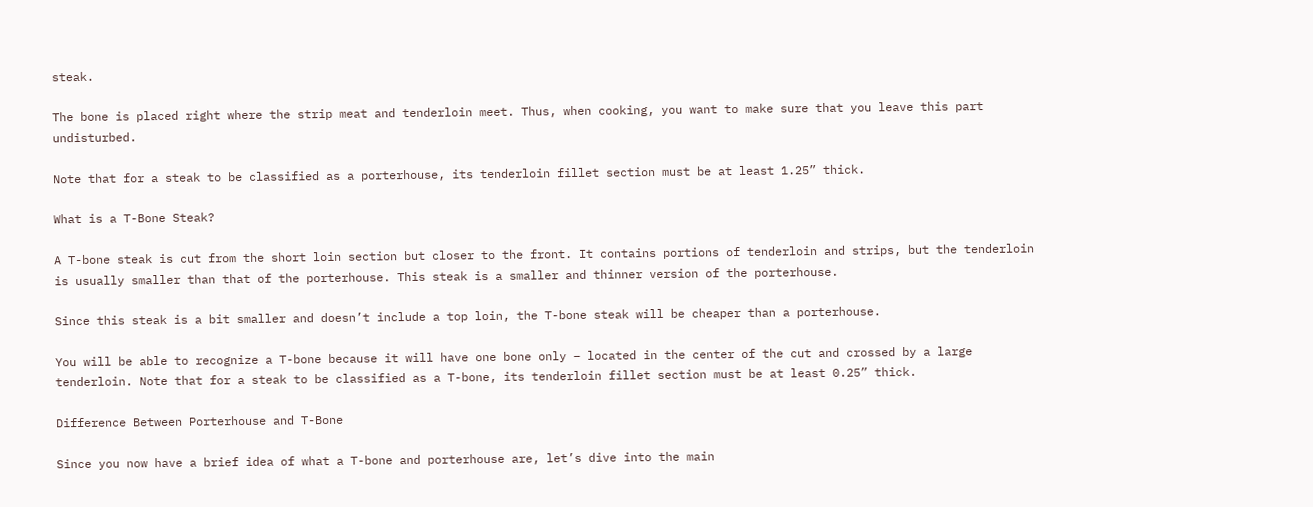steak.

The bone is placed right where the strip meat and tenderloin meet. Thus, when cooking, you want to make sure that you leave this part undisturbed.

Note that for a steak to be classified as a porterhouse, its tenderloin fillet section must be at least 1.25” thick.

What is a T-Bone Steak?

A T-bone steak is cut from the short loin section but closer to the front. It contains portions of tenderloin and strips, but the tenderloin is usually smaller than that of the porterhouse. This steak is a smaller and thinner version of the porterhouse.

Since this steak is a bit smaller and doesn’t include a top loin, the T-bone steak will be cheaper than a porterhouse.

You will be able to recognize a T-bone because it will have one bone only – located in the center of the cut and crossed by a large tenderloin. Note that for a steak to be classified as a T-bone, its tenderloin fillet section must be at least 0.25” thick.

Difference Between Porterhouse and T-Bone

Since you now have a brief idea of what a T-bone and porterhouse are, let’s dive into the main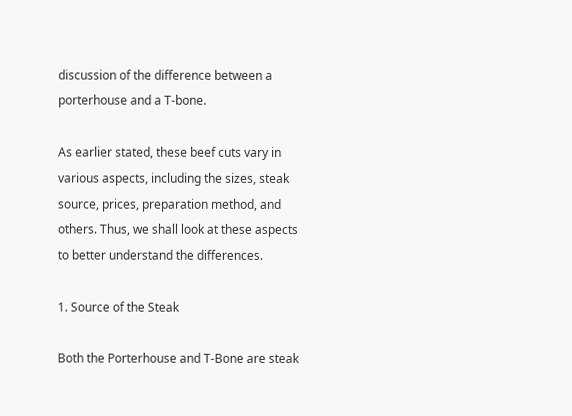discussion of the difference between a porterhouse and a T-bone.

As earlier stated, these beef cuts vary in various aspects, including the sizes, steak source, prices, preparation method, and others. Thus, we shall look at these aspects to better understand the differences.

1. Source of the Steak

Both the Porterhouse and T-Bone are steak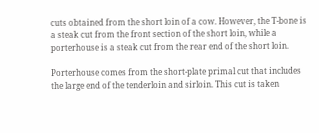cuts obtained from the short loin of a cow. However, the T-bone is a steak cut from the front section of the short loin, while a porterhouse is a steak cut from the rear end of the short loin.

Porterhouse comes from the short-plate primal cut that includes the large end of the tenderloin and sirloin. This cut is taken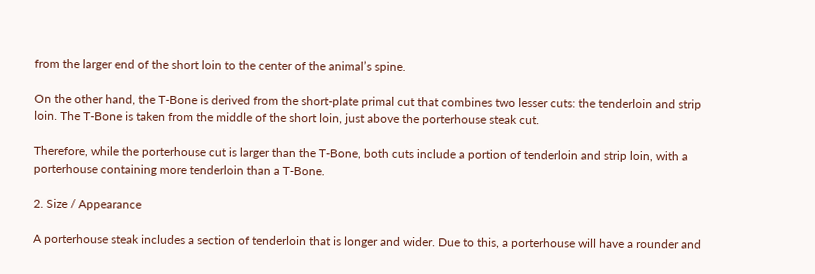from the larger end of the short loin to the center of the animal’s spine.

On the other hand, the T-Bone is derived from the short-plate primal cut that combines two lesser cuts: the tenderloin and strip loin. The T-Bone is taken from the middle of the short loin, just above the porterhouse steak cut.

Therefore, while the porterhouse cut is larger than the T-Bone, both cuts include a portion of tenderloin and strip loin, with a porterhouse containing more tenderloin than a T-Bone.

2. Size / Appearance

A porterhouse steak includes a section of tenderloin that is longer and wider. Due to this, a porterhouse will have a rounder and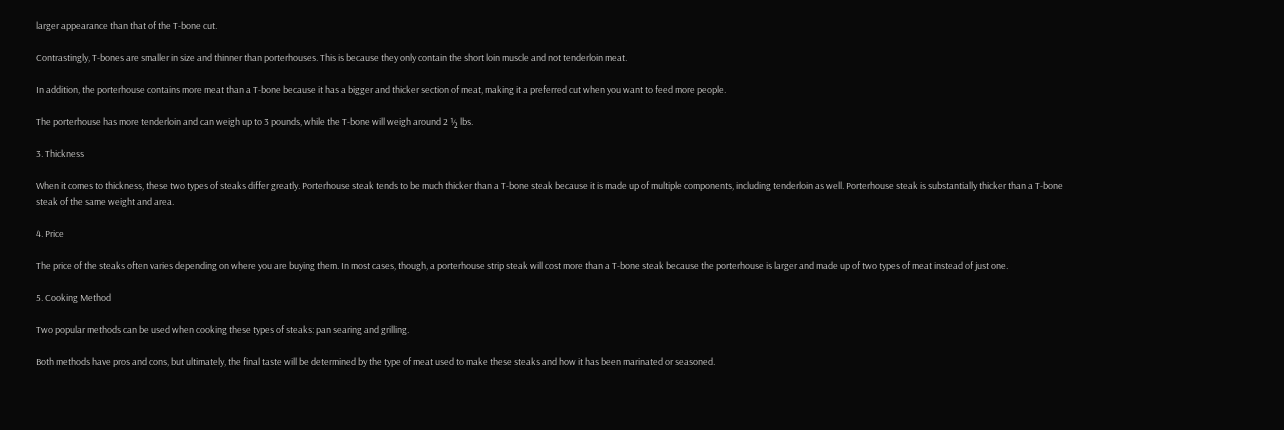larger appearance than that of the T-bone cut.

Contrastingly, T-bones are smaller in size and thinner than porterhouses. This is because they only contain the short loin muscle and not tenderloin meat.

In addition, the porterhouse contains more meat than a T-bone because it has a bigger and thicker section of meat, making it a preferred cut when you want to feed more people.

The porterhouse has more tenderloin and can weigh up to 3 pounds, while the T-bone will weigh around 2 ½ lbs.

3. Thickness

When it comes to thickness, these two types of steaks differ greatly. Porterhouse steak tends to be much thicker than a T-bone steak because it is made up of multiple components, including tenderloin as well. Porterhouse steak is substantially thicker than a T-bone steak of the same weight and area.

4. Price

The price of the steaks often varies depending on where you are buying them. In most cases, though, a porterhouse strip steak will cost more than a T-bone steak because the porterhouse is larger and made up of two types of meat instead of just one.

5. Cooking Method

Two popular methods can be used when cooking these types of steaks: pan searing and grilling.

Both methods have pros and cons, but ultimately, the final taste will be determined by the type of meat used to make these steaks and how it has been marinated or seasoned.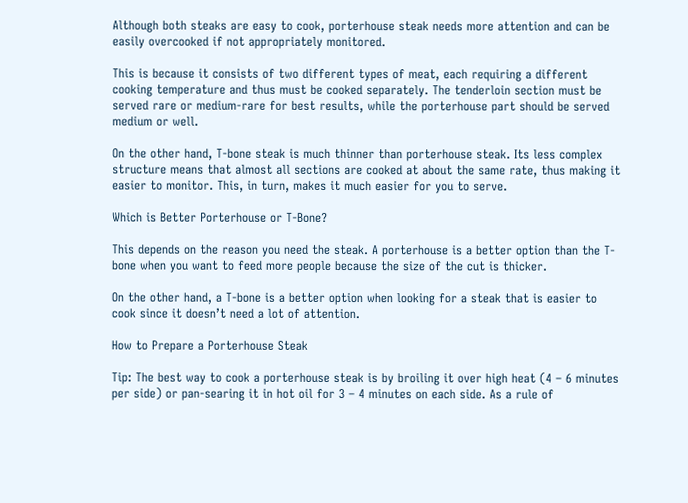Although both steaks are easy to cook, porterhouse steak needs more attention and can be easily overcooked if not appropriately monitored.

This is because it consists of two different types of meat, each requiring a different cooking temperature and thus must be cooked separately. The tenderloin section must be served rare or medium-rare for best results, while the porterhouse part should be served medium or well.

On the other hand, T-bone steak is much thinner than porterhouse steak. Its less complex structure means that almost all sections are cooked at about the same rate, thus making it easier to monitor. This, in turn, makes it much easier for you to serve.

Which is Better Porterhouse or T-Bone?

This depends on the reason you need the steak. A porterhouse is a better option than the T-bone when you want to feed more people because the size of the cut is thicker.

On the other hand, a T-bone is a better option when looking for a steak that is easier to cook since it doesn’t need a lot of attention.

How to Prepare a Porterhouse Steak

Tip: The best way to cook a porterhouse steak is by broiling it over high heat (4 – 6 minutes per side) or pan-searing it in hot oil for 3 – 4 minutes on each side. As a rule of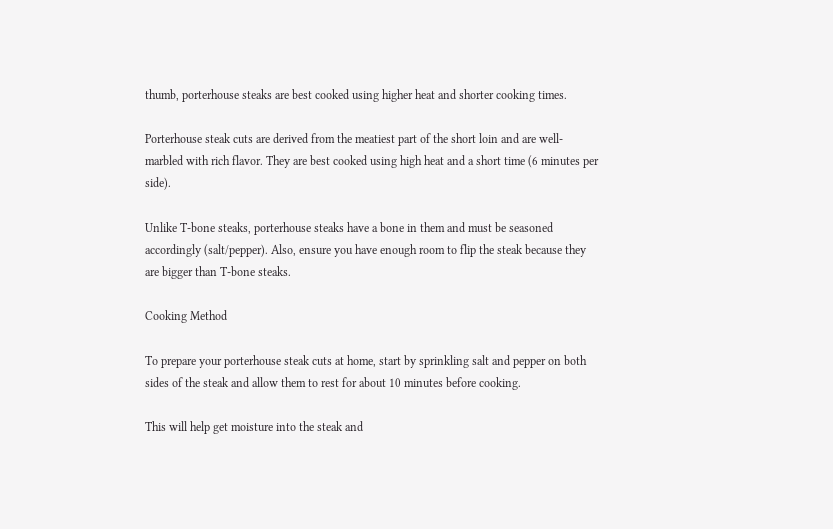thumb, porterhouse steaks are best cooked using higher heat and shorter cooking times.

Porterhouse steak cuts are derived from the meatiest part of the short loin and are well-marbled with rich flavor. They are best cooked using high heat and a short time (6 minutes per side).

Unlike T-bone steaks, porterhouse steaks have a bone in them and must be seasoned accordingly (salt/pepper). Also, ensure you have enough room to flip the steak because they are bigger than T-bone steaks.

Cooking Method

To prepare your porterhouse steak cuts at home, start by sprinkling salt and pepper on both sides of the steak and allow them to rest for about 10 minutes before cooking.

This will help get moisture into the steak and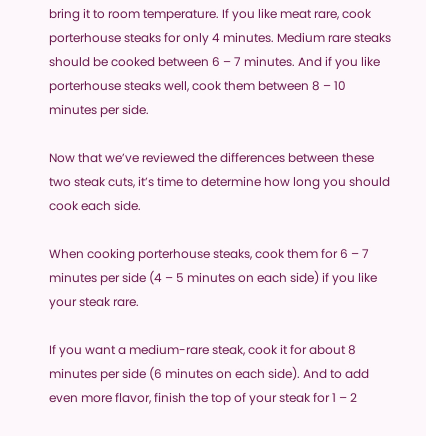bring it to room temperature. If you like meat rare, cook porterhouse steaks for only 4 minutes. Medium rare steaks should be cooked between 6 – 7 minutes. And if you like porterhouse steaks well, cook them between 8 – 10 minutes per side.

Now that we’ve reviewed the differences between these two steak cuts, it’s time to determine how long you should cook each side.

When cooking porterhouse steaks, cook them for 6 – 7 minutes per side (4 – 5 minutes on each side) if you like your steak rare.

If you want a medium-rare steak, cook it for about 8 minutes per side (6 minutes on each side). And to add even more flavor, finish the top of your steak for 1 – 2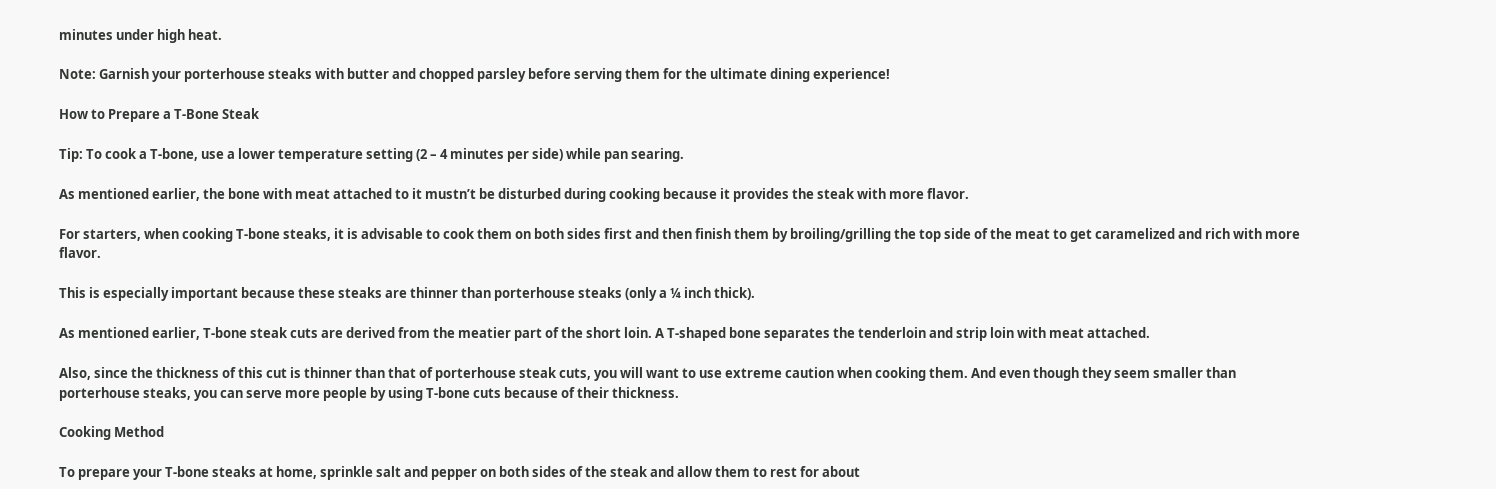minutes under high heat.

Note: Garnish your porterhouse steaks with butter and chopped parsley before serving them for the ultimate dining experience!

How to Prepare a T-Bone Steak

Tip: To cook a T-bone, use a lower temperature setting (2 – 4 minutes per side) while pan searing.

As mentioned earlier, the bone with meat attached to it mustn’t be disturbed during cooking because it provides the steak with more flavor.

For starters, when cooking T-bone steaks, it is advisable to cook them on both sides first and then finish them by broiling/grilling the top side of the meat to get caramelized and rich with more flavor.

This is especially important because these steaks are thinner than porterhouse steaks (only a ¼ inch thick).

As mentioned earlier, T-bone steak cuts are derived from the meatier part of the short loin. A T-shaped bone separates the tenderloin and strip loin with meat attached.

Also, since the thickness of this cut is thinner than that of porterhouse steak cuts, you will want to use extreme caution when cooking them. And even though they seem smaller than porterhouse steaks, you can serve more people by using T-bone cuts because of their thickness.

Cooking Method

To prepare your T-bone steaks at home, sprinkle salt and pepper on both sides of the steak and allow them to rest for about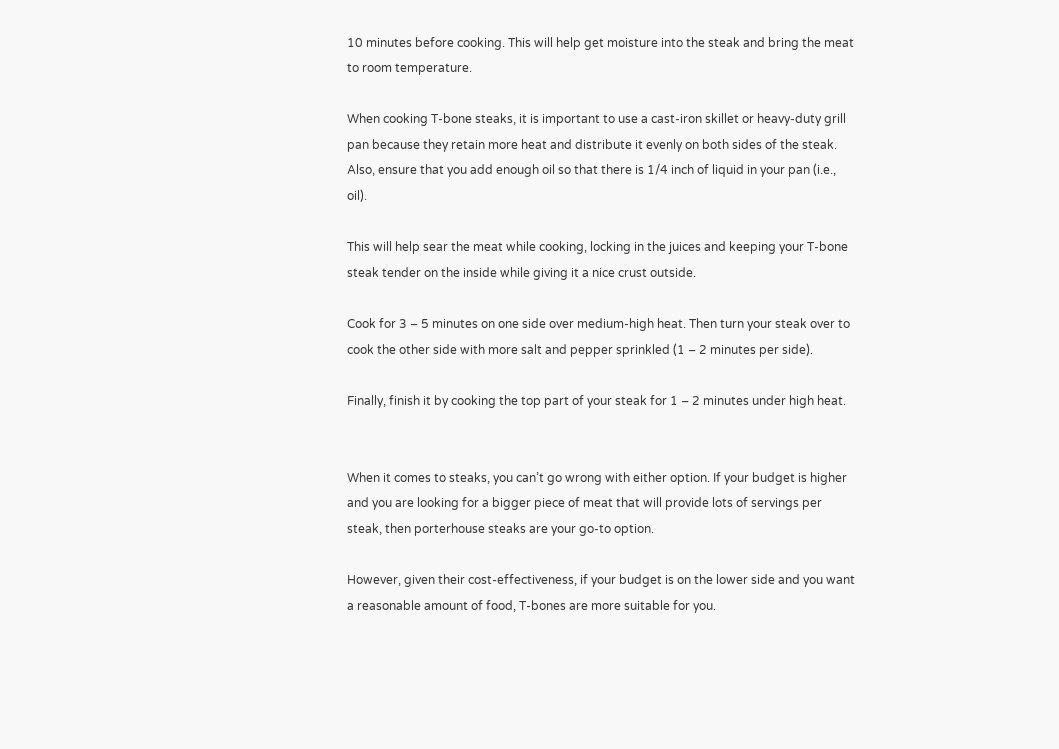10 minutes before cooking. This will help get moisture into the steak and bring the meat to room temperature.

When cooking T-bone steaks, it is important to use a cast-iron skillet or heavy-duty grill pan because they retain more heat and distribute it evenly on both sides of the steak. Also, ensure that you add enough oil so that there is 1/4 inch of liquid in your pan (i.e., oil).

This will help sear the meat while cooking, locking in the juices and keeping your T-bone steak tender on the inside while giving it a nice crust outside.

Cook for 3 – 5 minutes on one side over medium-high heat. Then turn your steak over to cook the other side with more salt and pepper sprinkled (1 – 2 minutes per side).

Finally, finish it by cooking the top part of your steak for 1 – 2 minutes under high heat.


When it comes to steaks, you can’t go wrong with either option. If your budget is higher and you are looking for a bigger piece of meat that will provide lots of servings per steak, then porterhouse steaks are your go-to option.

However, given their cost-effectiveness, if your budget is on the lower side and you want a reasonable amount of food, T-bones are more suitable for you.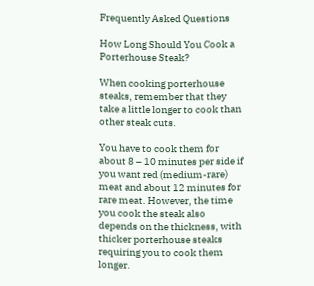Frequently Asked Questions

How Long Should You Cook a Porterhouse Steak?

When cooking porterhouse steaks, remember that they take a little longer to cook than other steak cuts.

You have to cook them for about 8 – 10 minutes per side if you want red (medium-rare) meat and about 12 minutes for rare meat. However, the time you cook the steak also depends on the thickness, with thicker porterhouse steaks requiring you to cook them longer.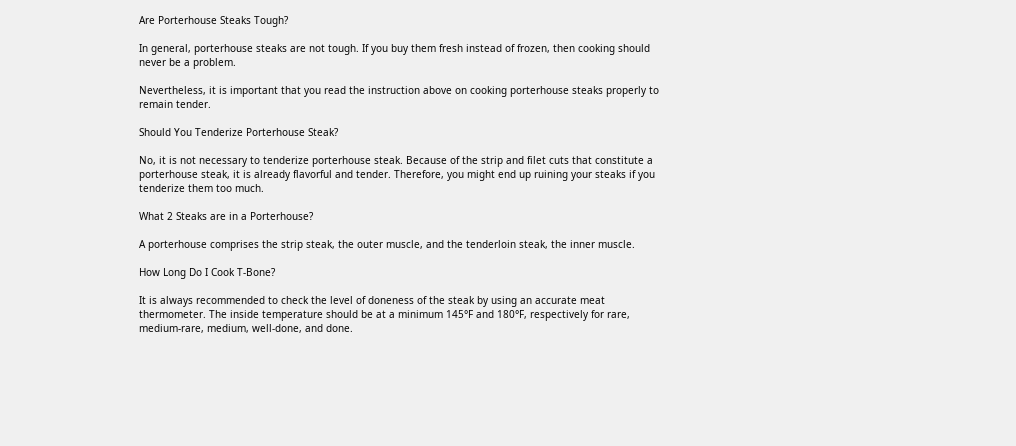Are Porterhouse Steaks Tough?

In general, porterhouse steaks are not tough. If you buy them fresh instead of frozen, then cooking should never be a problem.

Nevertheless, it is important that you read the instruction above on cooking porterhouse steaks properly to remain tender.

Should You Tenderize Porterhouse Steak?

No, it is not necessary to tenderize porterhouse steak. Because of the strip and filet cuts that constitute a porterhouse steak, it is already flavorful and tender. Therefore, you might end up ruining your steaks if you tenderize them too much.

What 2 Steaks are in a Porterhouse?

A porterhouse comprises the strip steak, the outer muscle, and the tenderloin steak, the inner muscle.

How Long Do I Cook T-Bone?

It is always recommended to check the level of doneness of the steak by using an accurate meat thermometer. The inside temperature should be at a minimum 145°F and 180°F, respectively for rare, medium-rare, medium, well-done, and done.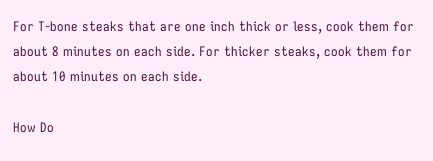For T-bone steaks that are one inch thick or less, cook them for about 8 minutes on each side. For thicker steaks, cook them for about 10 minutes on each side.

How Do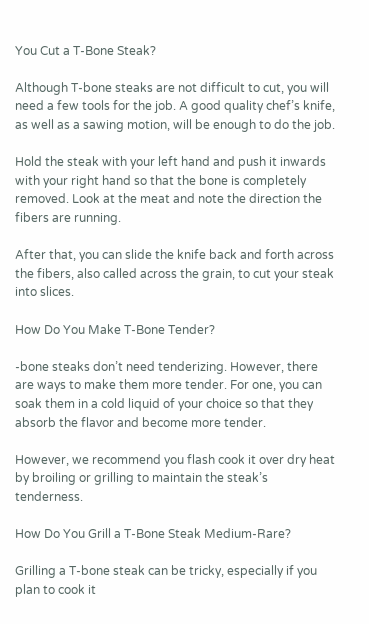You Cut a T-Bone Steak?

Although T-bone steaks are not difficult to cut, you will need a few tools for the job. A good quality chef’s knife, as well as a sawing motion, will be enough to do the job.

Hold the steak with your left hand and push it inwards with your right hand so that the bone is completely removed. Look at the meat and note the direction the fibers are running.

After that, you can slide the knife back and forth across the fibers, also called across the grain, to cut your steak into slices.

How Do You Make T-Bone Tender?

-bone steaks don’t need tenderizing. However, there are ways to make them more tender. For one, you can soak them in a cold liquid of your choice so that they absorb the flavor and become more tender.

However, we recommend you flash cook it over dry heat by broiling or grilling to maintain the steak’s tenderness.

How Do You Grill a T-Bone Steak Medium-Rare?

Grilling a T-bone steak can be tricky, especially if you plan to cook it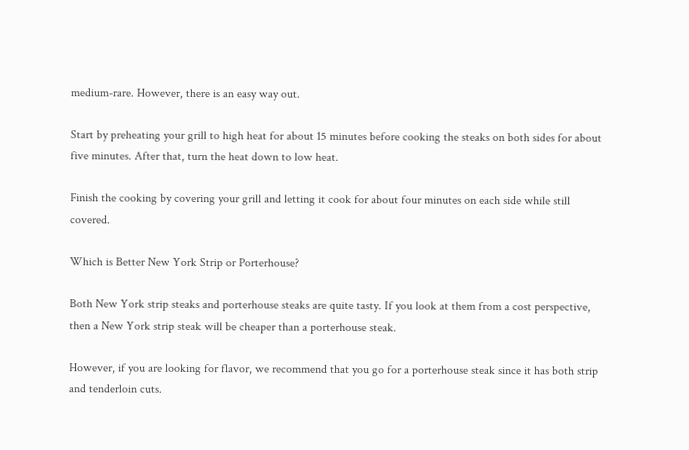medium-rare. However, there is an easy way out.

Start by preheating your grill to high heat for about 15 minutes before cooking the steaks on both sides for about five minutes. After that, turn the heat down to low heat.

Finish the cooking by covering your grill and letting it cook for about four minutes on each side while still covered.

Which is Better New York Strip or Porterhouse?

Both New York strip steaks and porterhouse steaks are quite tasty. If you look at them from a cost perspective, then a New York strip steak will be cheaper than a porterhouse steak.

However, if you are looking for flavor, we recommend that you go for a porterhouse steak since it has both strip and tenderloin cuts.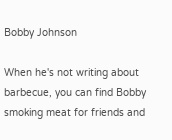Bobby Johnson

When he's not writing about barbecue, you can find Bobby smoking meat for friends and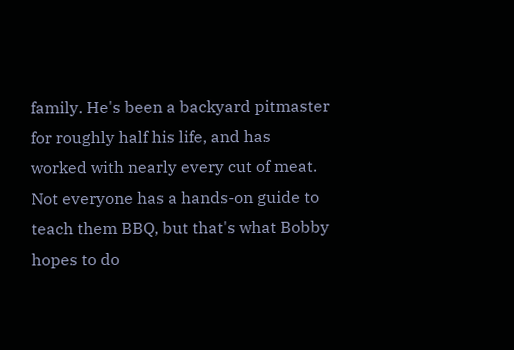family. He's been a backyard pitmaster for roughly half his life, and has worked with nearly every cut of meat. Not everyone has a hands-on guide to teach them BBQ, but that's what Bobby hopes to do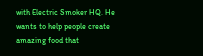with Electric Smoker HQ. He wants to help people create amazing food that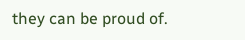they can be proud of.